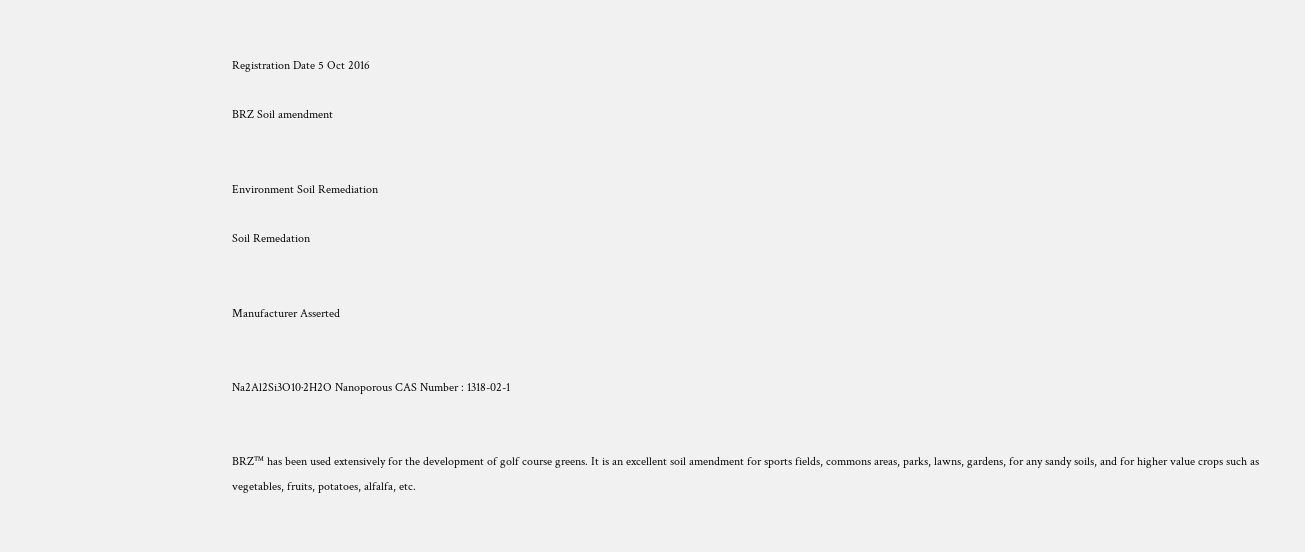Registration Date 5 Oct 2016

BRZ Soil amendment


Environment Soil Remediation

Soil Remedation


Manufacturer Asserted


Na2Al2Si3O10·2H2O Nanoporous CAS Number : 1318-02-1


BRZ™ has been used extensively for the development of golf course greens. It is an excellent soil amendment for sports fields, commons areas, parks, lawns, gardens, for any sandy soils, and for higher value crops such as vegetables, fruits, potatoes, alfalfa, etc.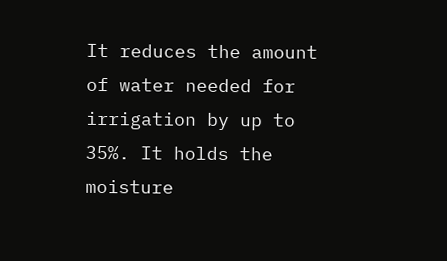It reduces the amount of water needed for irrigation by up to 35%. It holds the moisture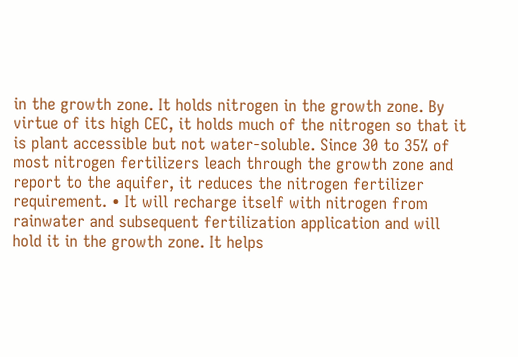in the growth zone. It holds nitrogen in the growth zone. By virtue of its high CEC, it holds much of the nitrogen so that it is plant accessible but not water-soluble. Since 30 to 35% of most nitrogen fertilizers leach through the growth zone and report to the aquifer, it reduces the nitrogen fertilizer requirement. • It will recharge itself with nitrogen from rainwater and subsequent fertilization application and will hold it in the growth zone. It helps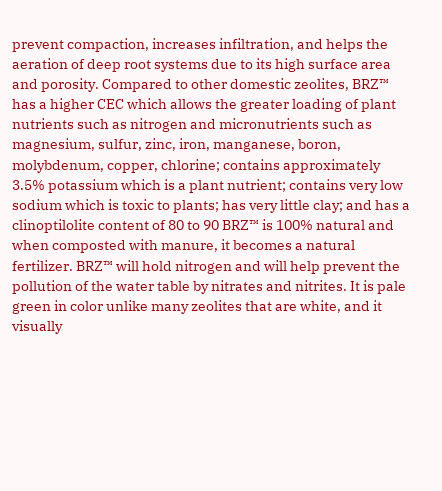prevent compaction, increases infiltration, and helps the aeration of deep root systems due to its high surface area and porosity. Compared to other domestic zeolites, BRZ™ has a higher CEC which allows the greater loading of plant nutrients such as nitrogen and micronutrients such as magnesium, sulfur, zinc, iron, manganese, boron, molybdenum, copper, chlorine; contains approximately 3.5% potassium which is a plant nutrient; contains very low sodium which is toxic to plants; has very little clay; and has a clinoptilolite content of 80 to 90 BRZ™ is 100% natural and when composted with manure, it becomes a natural fertilizer. BRZ™ will hold nitrogen and will help prevent the pollution of the water table by nitrates and nitrites. It is pale green in color unlike many zeolites that are white, and it visually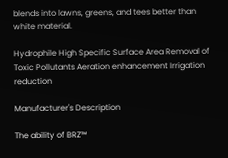blends into lawns, greens, and tees better than white material.

Hydrophile High Specific Surface Area Removal of Toxic Pollutants Aeration enhancement Irrigation reduction

Manufacturer's Description

The ability of BRZ™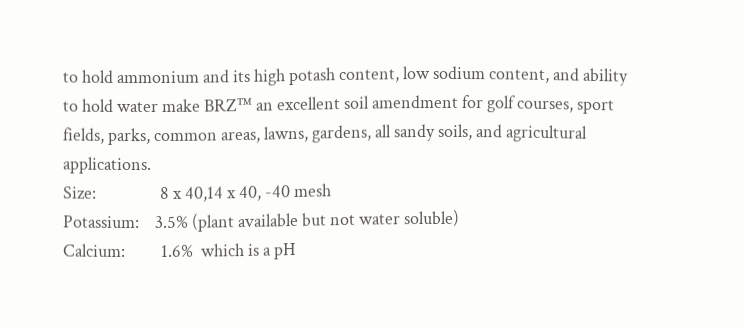to hold ammonium and its high potash content, low sodium content, and ability to hold water make BRZ™ an excellent soil amendment for golf courses, sport fields, parks, common areas, lawns, gardens, all sandy soils, and agricultural applications.
Size:                8 x 40,14 x 40, -40 mesh
Potassium:    3.5% (plant available but not water soluble)
Calcium:         1.6%  which is a pH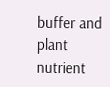buffer and plant nutrient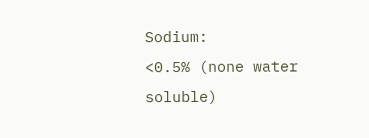Sodium:         <0.5% (none water soluble)